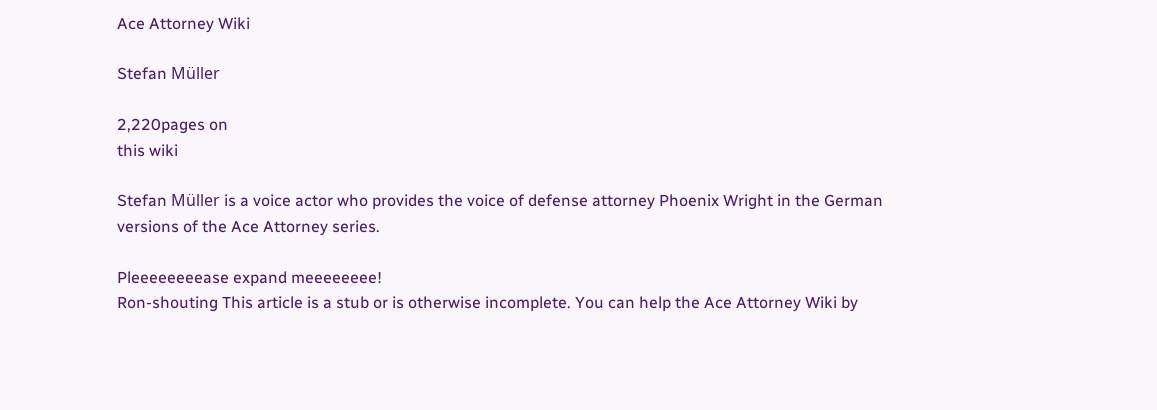Ace Attorney Wiki

Stefan Müller

2,220pages on
this wiki

Stefan Müller is a voice actor who provides the voice of defense attorney Phoenix Wright in the German versions of the Ace Attorney series.

Pleeeeeeeease expand meeeeeeee!
Ron-shouting This article is a stub or is otherwise incomplete. You can help the Ace Attorney Wiki by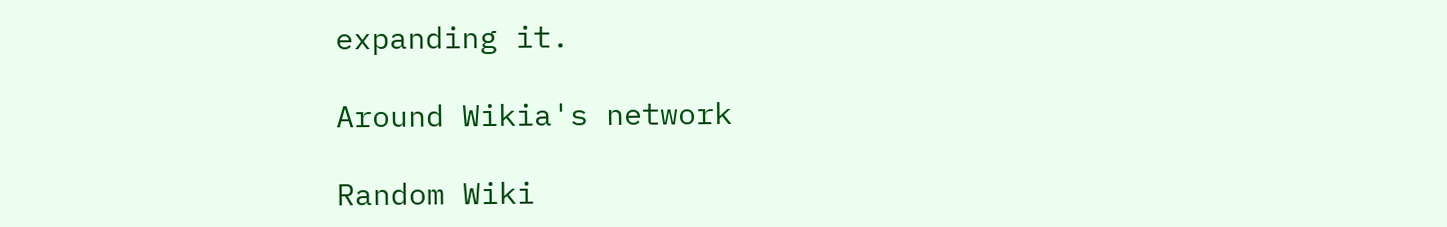expanding it.

Around Wikia's network

Random Wiki